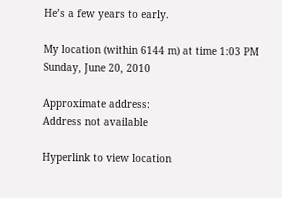He’s a few years to early.

My location (within 6144 m) at time 1:03 PM Sunday, June 20, 2010

Approximate address:
Address not available

Hyperlink to view location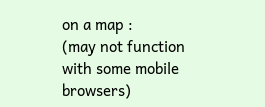on a map :
(may not function with some mobile browsers)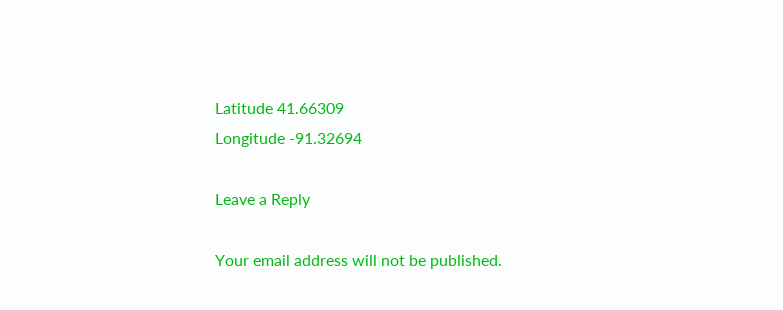Latitude 41.66309
Longitude -91.32694

Leave a Reply

Your email address will not be published.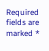Required fields are marked *